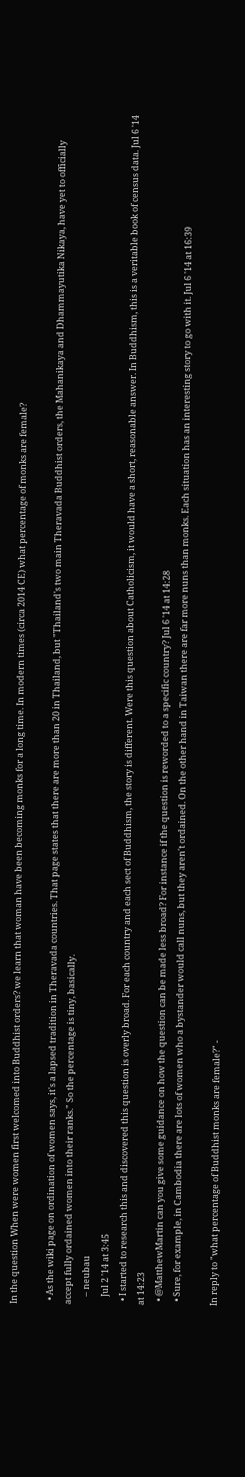In the question When were women first welcomed into Buddhist orders? we learn that woman have been becoming monks for a long time. In modern times (circa 2014 CE) what percentage of monks are female?

  • As the wiki page on ordination of women says, it's a lapsed tradition in Theravada countries. That page states that there are more than 20 in Thailand, but "Thailand's two main Theravada Buddhist orders, the Mahanikaya and Dhammayutika Nikaya, have yet to officially accept fully ordained women into their ranks." So the percentage is tiny, basically.
    – neubau
    Jul 2 '14 at 3:45
  • I started to research this and discovered this question is overly broad. For each country and each sect of Buddhism, the story is different. Were this question about Catholicism, it would have a short, reasonable answer. In Buddhism, this is a veritable book of census data. Jul 6 '14 at 14:23
  • @MatthewMartin can you give some guidance on how the question can be made less broad? For instance if the question is reworded to a specific country? Jul 6 '14 at 14:28
  • Sure, for example, in Cambodia there are lots of women who a bystander would call nuns, but they aren't ordained. On the other hand in Taiwan there are far more nuns than monks. Each situation has an interesting story to go with it. Jul 6 '14 at 16:39

In reply to "what percentage of Buddhist monks are female?" -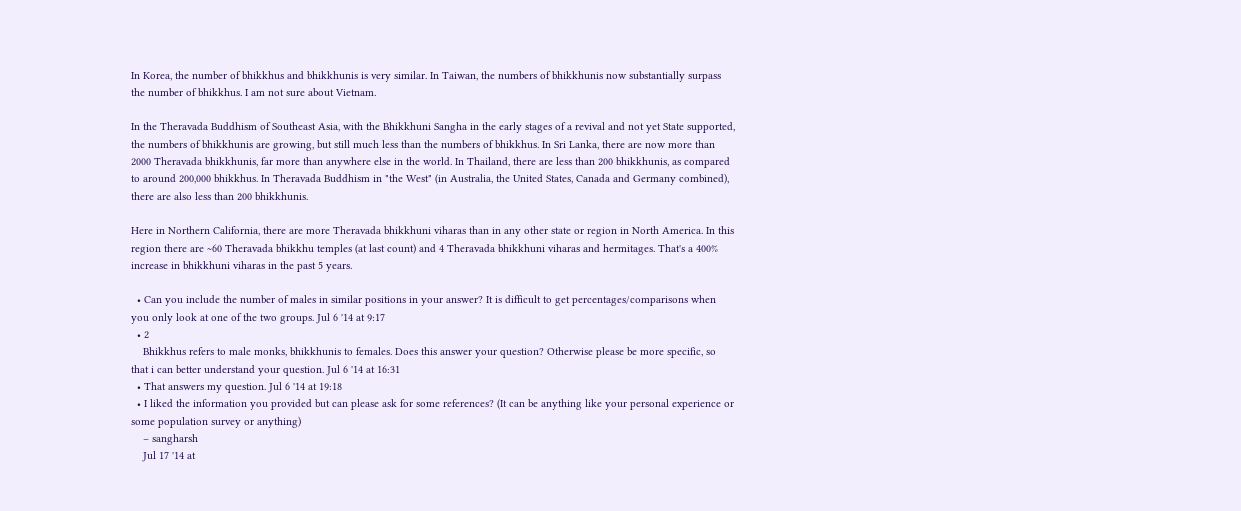In Korea, the number of bhikkhus and bhikkhunis is very similar. In Taiwan, the numbers of bhikkhunis now substantially surpass the number of bhikkhus. I am not sure about Vietnam.

In the Theravada Buddhism of Southeast Asia, with the Bhikkhuni Sangha in the early stages of a revival and not yet State supported, the numbers of bhikkhunis are growing, but still much less than the numbers of bhikkhus. In Sri Lanka, there are now more than 2000 Theravada bhikkhunis, far more than anywhere else in the world. In Thailand, there are less than 200 bhikkhunis, as compared to around 200,000 bhikkhus. In Theravada Buddhism in "the West" (in Australia, the United States, Canada and Germany combined), there are also less than 200 bhikkhunis.

Here in Northern California, there are more Theravada bhikkhuni viharas than in any other state or region in North America. In this region there are ~60 Theravada bhikkhu temples (at last count) and 4 Theravada bhikkhuni viharas and hermitages. That's a 400% increase in bhikkhuni viharas in the past 5 years.

  • Can you include the number of males in similar positions in your answer? It is difficult to get percentages/comparisons when you only look at one of the two groups. Jul 6 '14 at 9:17
  • 2
    Bhikkhus refers to male monks, bhikkhunis to females. Does this answer your question? Otherwise please be more specific, so that i can better understand your question. Jul 6 '14 at 16:31
  • That answers my question. Jul 6 '14 at 19:18
  • I liked the information you provided but can please ask for some references? (It can be anything like your personal experience or some population survey or anything)
    – sangharsh
    Jul 17 '14 at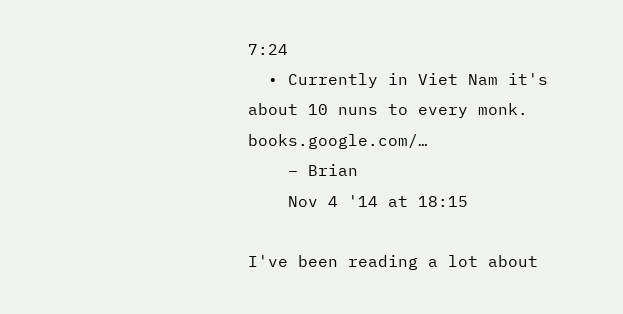7:24
  • Currently in Viet Nam it's about 10 nuns to every monk. books.google.com/…
    – Brian
    Nov 4 '14 at 18:15

I've been reading a lot about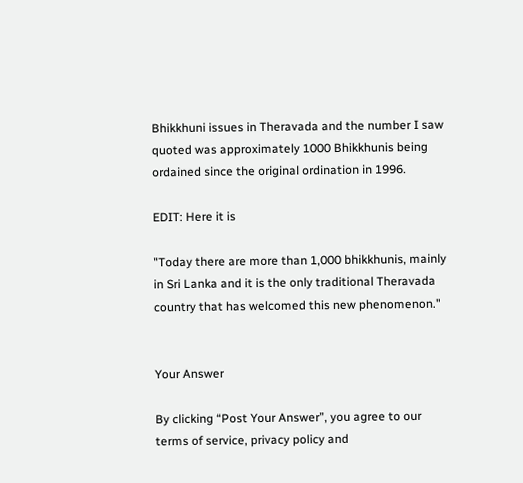Bhikkhuni issues in Theravada and the number I saw quoted was approximately 1000 Bhikkhunis being ordained since the original ordination in 1996.

EDIT: Here it is

"Today there are more than 1,000 bhikkhunis, mainly in Sri Lanka and it is the only traditional Theravada country that has welcomed this new phenomenon."


Your Answer

By clicking “Post Your Answer”, you agree to our terms of service, privacy policy and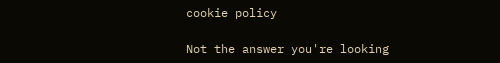cookie policy

Not the answer you're looking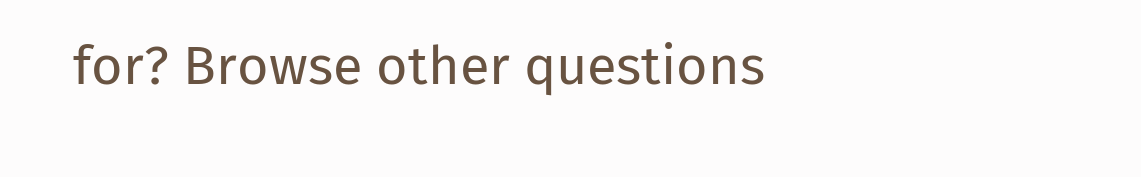for? Browse other questions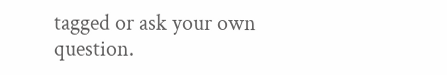tagged or ask your own question.